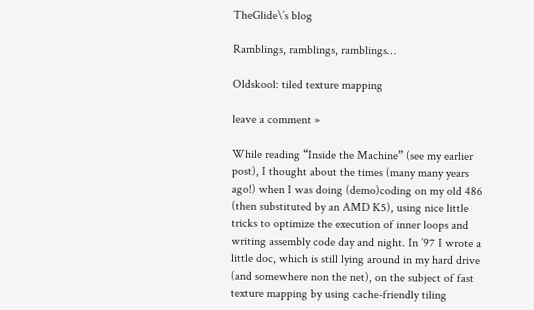TheGlide\’s blog

Ramblings, ramblings, ramblings…

Oldskool: tiled texture mapping

leave a comment »

While reading “Inside the Machine” (see my earlier post), I thought about the times (many many years ago!) when I was doing (demo)coding on my old 486 (then substituted by an AMD K5), using nice little tricks to optimize the execution of inner loops and writing assembly code day and night. In ’97 I wrote a little doc, which is still lying around in my hard drive (and somewhere non the net), on the subject of fast texture mapping by using cache-friendly tiling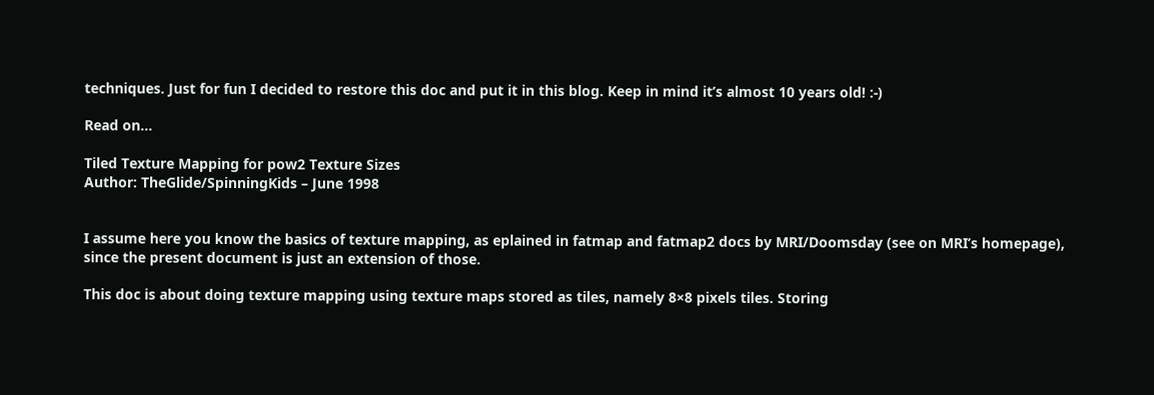techniques. Just for fun I decided to restore this doc and put it in this blog. Keep in mind it’s almost 10 years old! :-)

Read on…

Tiled Texture Mapping for pow2 Texture Sizes
Author: TheGlide/SpinningKids – June 1998


I assume here you know the basics of texture mapping, as eplained in fatmap and fatmap2 docs by MRI/Doomsday (see on MRI’s homepage), since the present document is just an extension of those.

This doc is about doing texture mapping using texture maps stored as tiles, namely 8×8 pixels tiles. Storing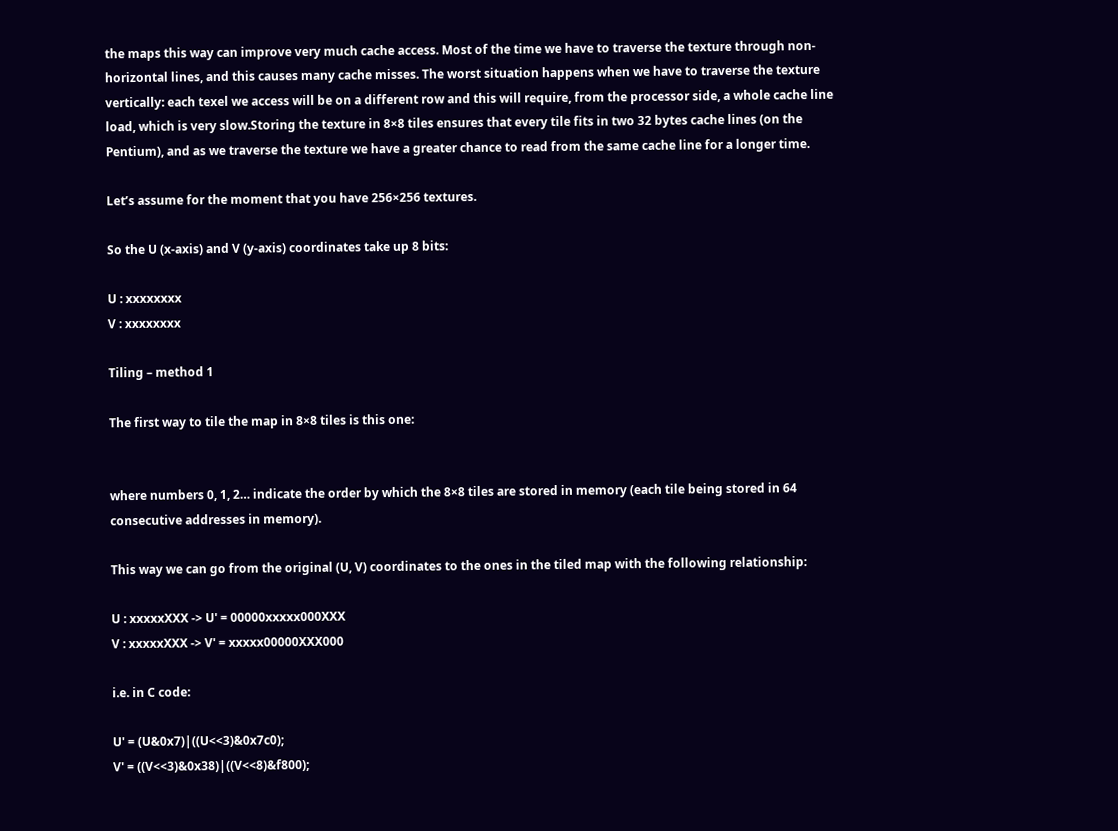the maps this way can improve very much cache access. Most of the time we have to traverse the texture through non-horizontal lines, and this causes many cache misses. The worst situation happens when we have to traverse the texture vertically: each texel we access will be on a different row and this will require, from the processor side, a whole cache line load, which is very slow.Storing the texture in 8×8 tiles ensures that every tile fits in two 32 bytes cache lines (on the Pentium), and as we traverse the texture we have a greater chance to read from the same cache line for a longer time.

Let’s assume for the moment that you have 256×256 textures.

So the U (x-axis) and V (y-axis) coordinates take up 8 bits:

U : xxxxxxxx
V : xxxxxxxx

Tiling – method 1

The first way to tile the map in 8×8 tiles is this one:


where numbers 0, 1, 2… indicate the order by which the 8×8 tiles are stored in memory (each tile being stored in 64 consecutive addresses in memory).

This way we can go from the original (U, V) coordinates to the ones in the tiled map with the following relationship:

U : xxxxxXXX -> U' = 00000xxxxx000XXX
V : xxxxxXXX -> V' = xxxxx00000XXX000

i.e. in C code:

U' = (U&0x7)|((U<<3)&0x7c0);
V' = ((V<<3)&0x38)|((V<<8)&f800);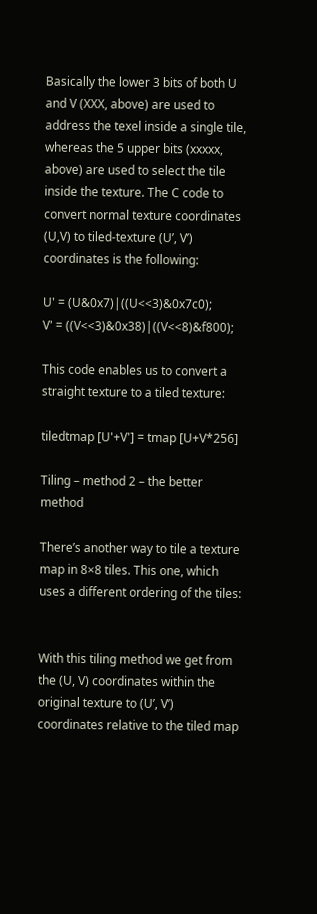Basically the lower 3 bits of both U and V (XXX, above) are used to address the texel inside a single tile, whereas the 5 upper bits (xxxxx, above) are used to select the tile inside the texture. The C code to convert normal texture coordinates (U,V) to tiled-texture (U’, V’) coordinates is the following:

U' = (U&0x7)|((U<<3)&0x7c0);
V' = ((V<<3)&0x38)|((V<<8)&f800);

This code enables us to convert a straight texture to a tiled texture:

tiledtmap [U'+V'] = tmap [U+V*256]

Tiling – method 2 – the better method

There’s another way to tile a texture map in 8×8 tiles. This one, which uses a different ordering of the tiles:


With this tiling method we get from the (U, V) coordinates within the original texture to (U’, V’) coordinates relative to the tiled map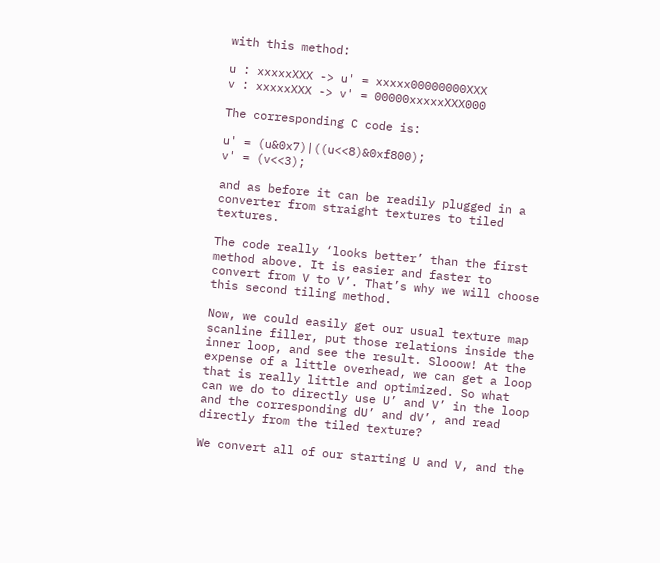with this method:

u : xxxxxXXX -> u' = xxxxx00000000XXX
v : xxxxxXXX -> v' = 00000xxxxxXXX000

The corresponding C code is:

u' = (u&0x7)|((u<<8)&0xf800);
v' = (v<<3);

and as before it can be readily plugged in a converter from straight textures to tiled textures.

The code really ‘looks better’ than the first method above. It is easier and faster to convert from V to V’. That’s why we will choose this second tiling method.

Now, we could easily get our usual texture map scanline filler, put those relations inside the inner loop, and see the result. Slooow! At the expense of a little overhead, we can get a loop that is really little and optimized. So what can we do to directly use U’ and V’ in the loop and the corresponding dU’ and dV’, and read directly from the tiled texture?

We convert all of our starting U and V, and the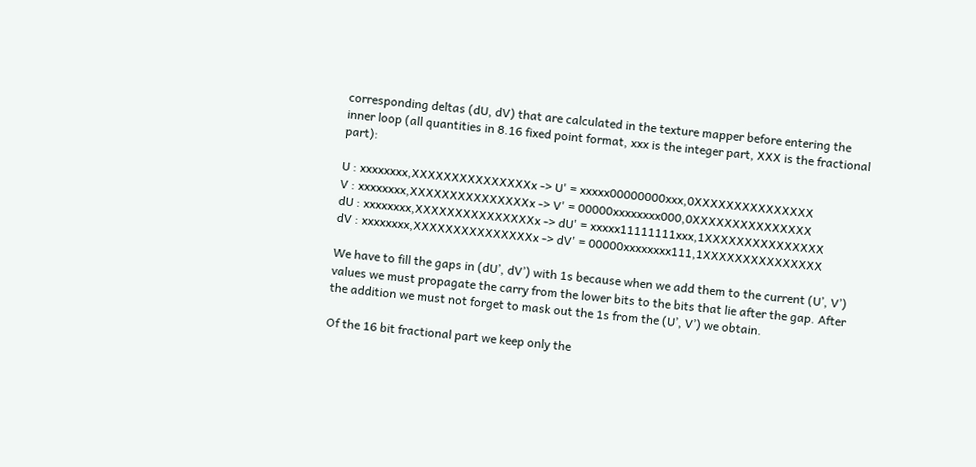corresponding deltas (dU, dV) that are calculated in the texture mapper before entering the inner loop (all quantities in 8.16 fixed point format, xxx is the integer part, XXX is the fractional part):

U : xxxxxxxx,XXXXXXXXXXXXXXXx -> U' = xxxxx00000000xxx,0XXXXXXXXXXXXXXX
V : xxxxxxxx,XXXXXXXXXXXXXXXx -> V' = 00000xxxxxxxx000,0XXXXXXXXXXXXXXX
dU : xxxxxxxx,XXXXXXXXXXXXXXXx -> dU' = xxxxx11111111xxx,1XXXXXXXXXXXXXXX
dV : xxxxxxxx,XXXXXXXXXXXXXXXx -> dV' = 00000xxxxxxxx111,1XXXXXXXXXXXXXXX

We have to fill the gaps in (dU’, dV’) with 1s because when we add them to the current (U’, V’) values we must propagate the carry from the lower bits to the bits that lie after the gap. After the addition we must not forget to mask out the 1s from the (U’, V’) we obtain.

Of the 16 bit fractional part we keep only the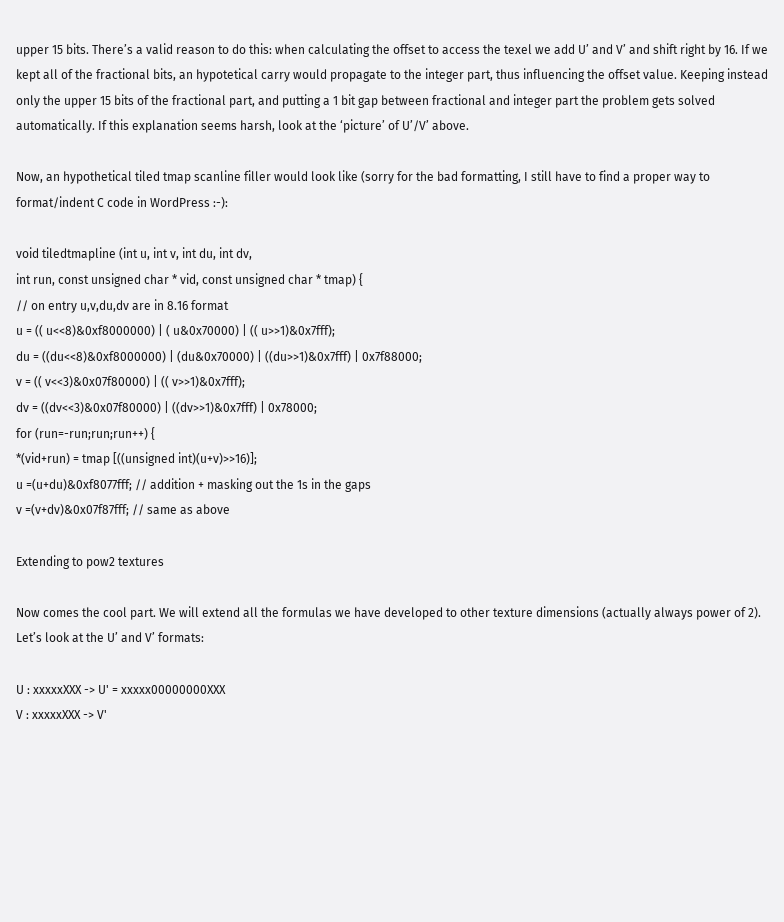upper 15 bits. There’s a valid reason to do this: when calculating the offset to access the texel we add U’ and V’ and shift right by 16. If we kept all of the fractional bits, an hypotetical carry would propagate to the integer part, thus influencing the offset value. Keeping instead only the upper 15 bits of the fractional part, and putting a 1 bit gap between fractional and integer part the problem gets solved automatically. If this explanation seems harsh, look at the ‘picture’ of U’/V’ above.

Now, an hypothetical tiled tmap scanline filler would look like (sorry for the bad formatting, I still have to find a proper way to format/indent C code in WordPress :-):

void tiledtmapline (int u, int v, int du, int dv,
int run, const unsigned char * vid, const unsigned char * tmap) {
// on entry u,v,du,dv are in 8.16 format
u = (( u<<8)&0xf8000000) | ( u&0x70000) | (( u>>1)&0x7fff);
du = ((du<<8)&0xf8000000) | (du&0x70000) | ((du>>1)&0x7fff) | 0x7f88000;
v = (( v<<3)&0x07f80000) | (( v>>1)&0x7fff);
dv = ((dv<<3)&0x07f80000) | ((dv>>1)&0x7fff) | 0x78000;
for (run=-run;run;run++) {
*(vid+run) = tmap [((unsigned int)(u+v)>>16)];
u =(u+du)&0xf8077fff; // addition + masking out the 1s in the gaps
v =(v+dv)&0x07f87fff; // same as above

Extending to pow2 textures

Now comes the cool part. We will extend all the formulas we have developed to other texture dimensions (actually always power of 2). Let’s look at the U’ and V’ formats:

U : xxxxxXXX -> U' = xxxxx00000000XXX
V : xxxxxXXX -> V'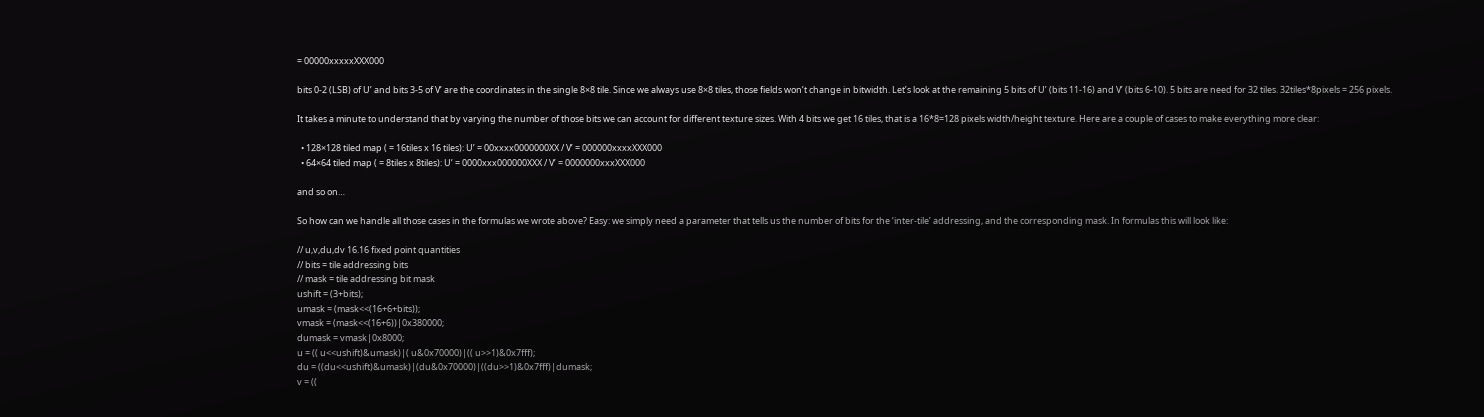= 00000xxxxxXXX000

bits 0-2 (LSB) of U’ and bits 3-5 of V’ are the coordinates in the single 8×8 tile. Since we always use 8×8 tiles, those fields won’t change in bitwidth. Let’s look at the remaining 5 bits of U’ (bits 11-16) and V’ (bits 6-10). 5 bits are need for 32 tiles. 32tiles*8pixels = 256 pixels.

It takes a minute to understand that by varying the number of those bits we can account for different texture sizes. With 4 bits we get 16 tiles, that is a 16*8=128 pixels width/height texture. Here are a couple of cases to make everything more clear:

  • 128×128 tiled map ( = 16tiles x 16 tiles): U’ = 00xxxx0000000XX / V’ = 000000xxxxXXX000
  • 64×64 tiled map ( = 8tiles x 8tiles): U’ = 0000xxx000000XXX / V’ = 0000000xxxXXX000

and so on…

So how can we handle all those cases in the formulas we wrote above? Easy: we simply need a parameter that tells us the number of bits for the ‘inter-tile’ addressing, and the corresponding mask. In formulas this will look like:

// u,v,du,dv 16.16 fixed point quantities
// bits = tile addressing bits
// mask = tile addressing bit mask
ushift = (3+bits);
umask = (mask<<(16+6+bits));
vmask = (mask<<(16+6))|0x380000;
dumask = vmask|0x8000;
u = (( u<<ushift)&umask)|( u&0x70000)|(( u>>1)&0x7fff);
du = ((du<<ushift)&umask)|(du&0x70000)|((du>>1)&0x7fff)|dumask;
v = ((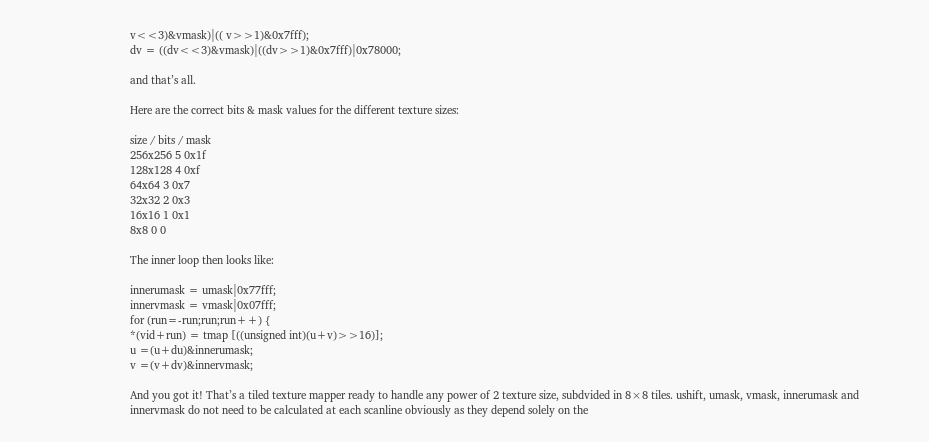v<<3)&vmask)|(( v>>1)&0x7fff);
dv = ((dv<<3)&vmask)|((dv>>1)&0x7fff)|0x78000;

and that’s all.

Here are the correct bits & mask values for the different texture sizes:

size / bits / mask
256x256 5 0x1f
128x128 4 0xf
64x64 3 0x7
32x32 2 0x3
16x16 1 0x1
8x8 0 0

The inner loop then looks like:

innerumask = umask|0x77fff;
innervmask = vmask|0x07fff;
for (run=-run;run;run++) {
*(vid+run) = tmap [((unsigned int)(u+v)>>16)];
u =(u+du)&innerumask;
v =(v+dv)&innervmask;

And you got it! That’s a tiled texture mapper ready to handle any power of 2 texture size, subdvided in 8×8 tiles. ushift, umask, vmask, innerumask and innervmask do not need to be calculated at each scanline obviously as they depend solely on the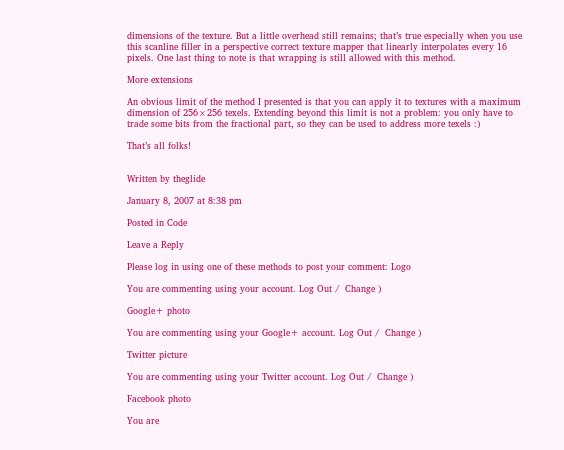dimensions of the texture. But a little overhead still remains; that’s true especially when you use this scanline filler in a perspective correct texture mapper that linearly interpolates every 16 pixels. One last thing to note is that wrapping is still allowed with this method.

More extensions

An obvious limit of the method I presented is that you can apply it to textures with a maximum dimension of 256×256 texels. Extending beyond this limit is not a problem: you only have to trade some bits from the fractional part, so they can be used to address more texels :)

That’s all folks!


Written by theglide

January 8, 2007 at 8:38 pm

Posted in Code

Leave a Reply

Please log in using one of these methods to post your comment: Logo

You are commenting using your account. Log Out /  Change )

Google+ photo

You are commenting using your Google+ account. Log Out /  Change )

Twitter picture

You are commenting using your Twitter account. Log Out /  Change )

Facebook photo

You are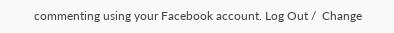commenting using your Facebook account. Log Out /  Change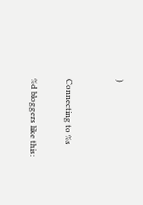)


Connecting to %s

%d bloggers like this: